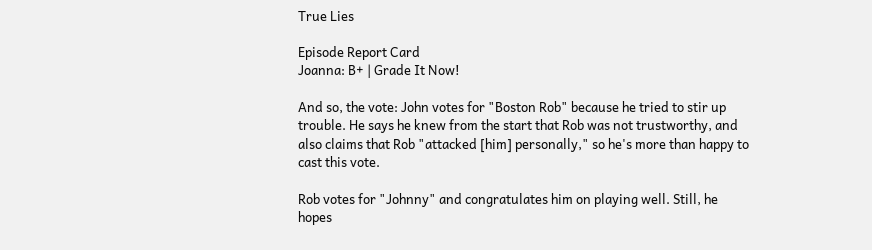True Lies

Episode Report Card
Joanna: B+ | Grade It Now!

And so, the vote: John votes for "Boston Rob" because he tried to stir up trouble. He says he knew from the start that Rob was not trustworthy, and also claims that Rob "attacked [him] personally," so he's more than happy to cast this vote.

Rob votes for "Johnny" and congratulates him on playing well. Still, he hopes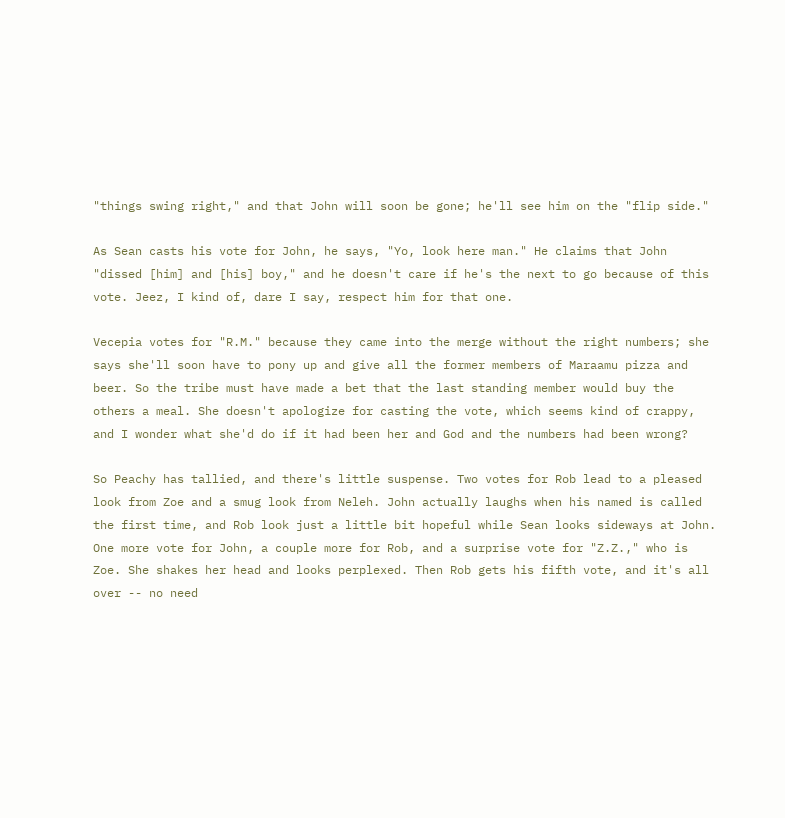"things swing right," and that John will soon be gone; he'll see him on the "flip side."

As Sean casts his vote for John, he says, "Yo, look here man." He claims that John "dissed [him] and [his] boy," and he doesn't care if he's the next to go because of this vote. Jeez, I kind of, dare I say, respect him for that one.

Vecepia votes for "R.M." because they came into the merge without the right numbers; she says she'll soon have to pony up and give all the former members of Maraamu pizza and beer. So the tribe must have made a bet that the last standing member would buy the others a meal. She doesn't apologize for casting the vote, which seems kind of crappy, and I wonder what she'd do if it had been her and God and the numbers had been wrong?

So Peachy has tallied, and there's little suspense. Two votes for Rob lead to a pleased look from Zoe and a smug look from Neleh. John actually laughs when his named is called the first time, and Rob look just a little bit hopeful while Sean looks sideways at John. One more vote for John, a couple more for Rob, and a surprise vote for "Z.Z.," who is Zoe. She shakes her head and looks perplexed. Then Rob gets his fifth vote, and it's all over -- no need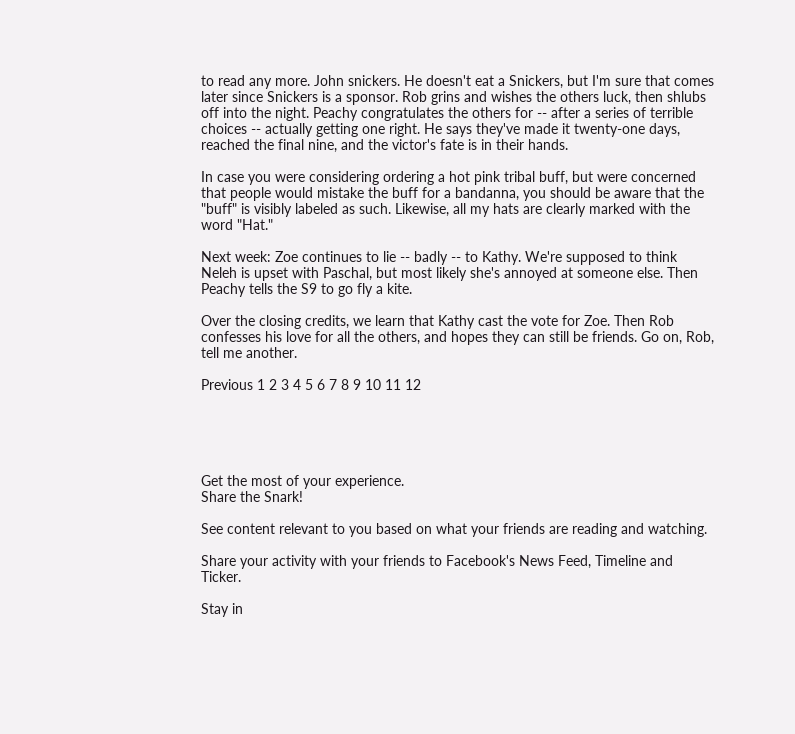to read any more. John snickers. He doesn't eat a Snickers, but I'm sure that comes later since Snickers is a sponsor. Rob grins and wishes the others luck, then shlubs off into the night. Peachy congratulates the others for -- after a series of terrible choices -- actually getting one right. He says they've made it twenty-one days, reached the final nine, and the victor's fate is in their hands.

In case you were considering ordering a hot pink tribal buff, but were concerned that people would mistake the buff for a bandanna, you should be aware that the "buff" is visibly labeled as such. Likewise, all my hats are clearly marked with the word "Hat."

Next week: Zoe continues to lie -- badly -- to Kathy. We're supposed to think Neleh is upset with Paschal, but most likely she's annoyed at someone else. Then Peachy tells the S9 to go fly a kite.

Over the closing credits, we learn that Kathy cast the vote for Zoe. Then Rob confesses his love for all the others, and hopes they can still be friends. Go on, Rob, tell me another.

Previous 1 2 3 4 5 6 7 8 9 10 11 12





Get the most of your experience.
Share the Snark!

See content relevant to you based on what your friends are reading and watching.

Share your activity with your friends to Facebook's News Feed, Timeline and Ticker.

Stay in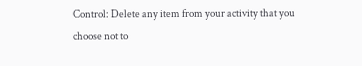Control: Delete any item from your activity that you choose not to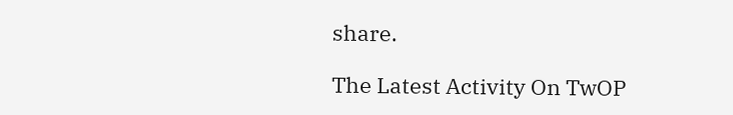share.

The Latest Activity On TwOP